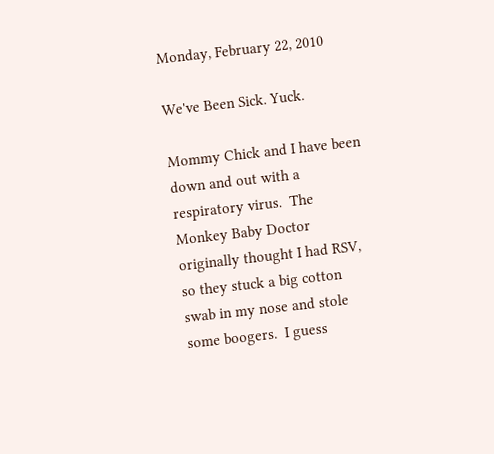Monday, February 22, 2010

We've Been Sick. Yuck.

Mommy Chick and I have been down and out with a respiratory virus.  The Monkey Baby Doctor originally thought I had RSV, so they stuck a big cotton swab in my nose and stole some boogers.  I guess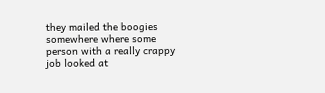they mailed the boogies somewhere where some person with a really crappy job looked at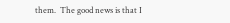them.  The good news is that I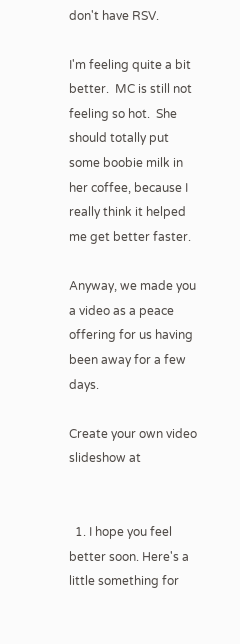don't have RSV.

I'm feeling quite a bit better.  MC is still not feeling so hot.  She should totally put some boobie milk in her coffee, because I really think it helped me get better faster.

Anyway, we made you a video as a peace offering for us having been away for a few days.

Create your own video slideshow at


  1. I hope you feel better soon. Here's a little something for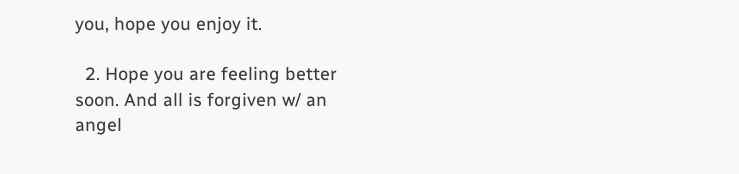you, hope you enjoy it.

  2. Hope you are feeling better soon. And all is forgiven w/ an angel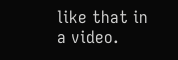like that in a video.